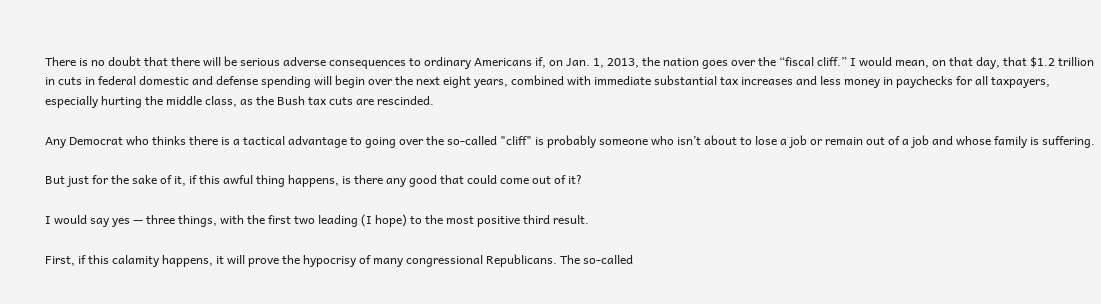There is no doubt that there will be serious adverse consequences to ordinary Americans if, on Jan. 1, 2013, the nation goes over the “fiscal cliff.” I would mean, on that day, that $1.2 trillion in cuts in federal domestic and defense spending will begin over the next eight years, combined with immediate substantial tax increases and less money in paychecks for all taxpayers, especially hurting the middle class, as the Bush tax cuts are rescinded.

Any Democrat who thinks there is a tactical advantage to going over the so-called "cliff" is probably someone who isn’t about to lose a job or remain out of a job and whose family is suffering.

But just for the sake of it, if this awful thing happens, is there any good that could come out of it?

I would say yes — three things, with the first two leading (I hope) to the most positive third result.

First, if this calamity happens, it will prove the hypocrisy of many congressional Republicans. The so-called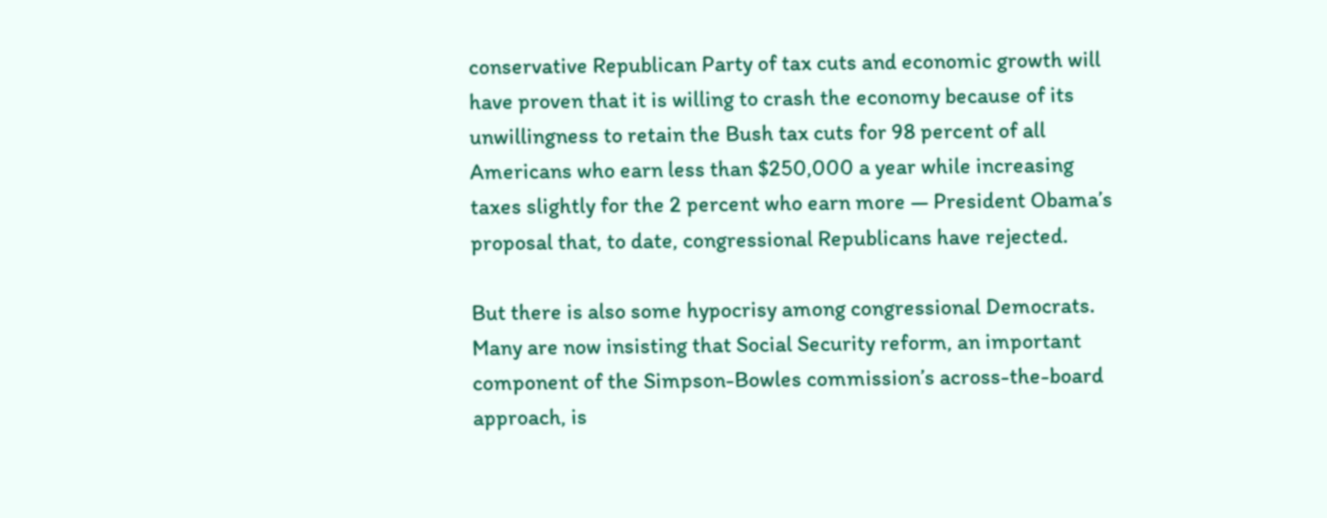conservative Republican Party of tax cuts and economic growth will have proven that it is willing to crash the economy because of its unwillingness to retain the Bush tax cuts for 98 percent of all Americans who earn less than $250,000 a year while increasing taxes slightly for the 2 percent who earn more — President Obama’s proposal that, to date, congressional Republicans have rejected.

But there is also some hypocrisy among congressional Democrats. Many are now insisting that Social Security reform, an important component of the Simpson-Bowles commission’s across-the-board approach, is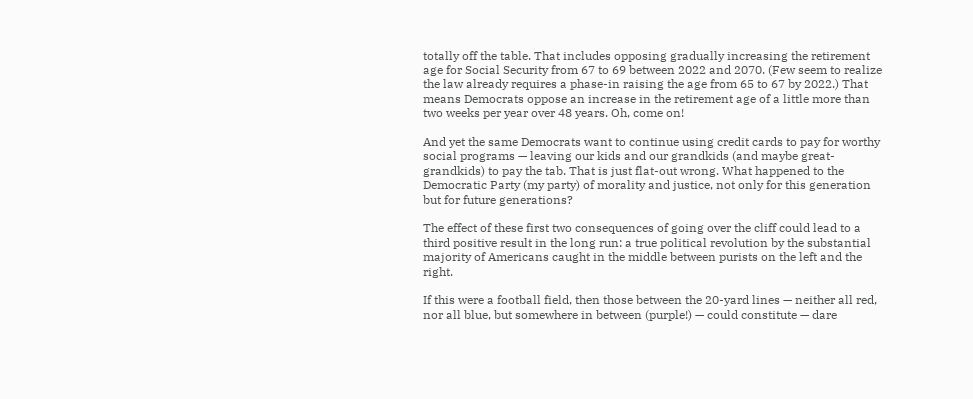totally off the table. That includes opposing gradually increasing the retirement age for Social Security from 67 to 69 between 2022 and 2070. (Few seem to realize the law already requires a phase-in raising the age from 65 to 67 by 2022.) That means Democrats oppose an increase in the retirement age of a little more than two weeks per year over 48 years. Oh, come on!

And yet the same Democrats want to continue using credit cards to pay for worthy social programs — leaving our kids and our grandkids (and maybe great-grandkids) to pay the tab. That is just flat-out wrong. What happened to the Democratic Party (my party) of morality and justice, not only for this generation but for future generations?

The effect of these first two consequences of going over the cliff could lead to a third positive result in the long run: a true political revolution by the substantial majority of Americans caught in the middle between purists on the left and the right.

If this were a football field, then those between the 20-yard lines — neither all red, nor all blue, but somewhere in between (purple!) — could constitute — dare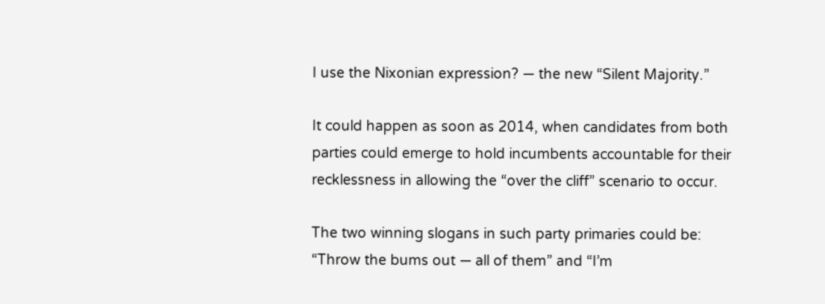I use the Nixonian expression? — the new “Silent Majority.”

It could happen as soon as 2014, when candidates from both parties could emerge to hold incumbents accountable for their recklessness in allowing the “over the cliff” scenario to occur.

The two winning slogans in such party primaries could be: “Throw the bums out — all of them” and “I’m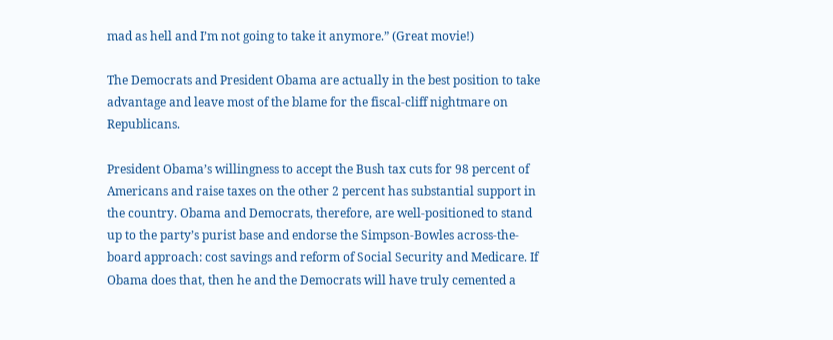mad as hell and I’m not going to take it anymore.” (Great movie!)

The Democrats and President Obama are actually in the best position to take advantage and leave most of the blame for the fiscal-cliff nightmare on Republicans.

President Obama’s willingness to accept the Bush tax cuts for 98 percent of Americans and raise taxes on the other 2 percent has substantial support in the country. Obama and Democrats, therefore, are well-positioned to stand up to the party’s purist base and endorse the Simpson-Bowles across-the-board approach: cost savings and reform of Social Security and Medicare. If Obama does that, then he and the Democrats will have truly cemented a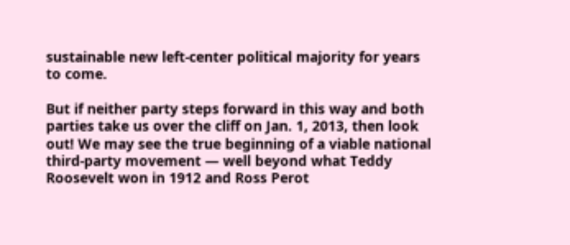sustainable new left-center political majority for years to come.

But if neither party steps forward in this way and both parties take us over the cliff on Jan. 1, 2013, then look out! We may see the true beginning of a viable national third-party movement — well beyond what Teddy Roosevelt won in 1912 and Ross Perot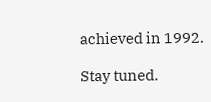achieved in 1992.

Stay tuned.